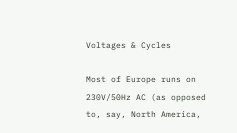Voltages & Cycles

Most of Europe runs on 230V/50Hz AC (as opposed to, say, North America,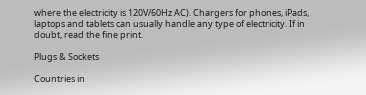where the electricity is 120V/60Hz AC). Chargers for phones, iPads, laptops and tablets can usually handle any type of electricity. If in doubt, read the fine print.

Plugs & Sockets

Countries in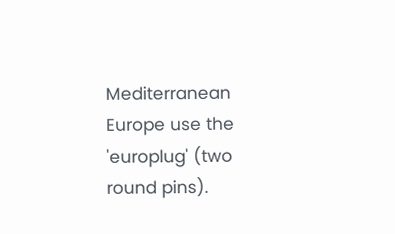Mediterranean Europe use the 'europlug' (two round pins).